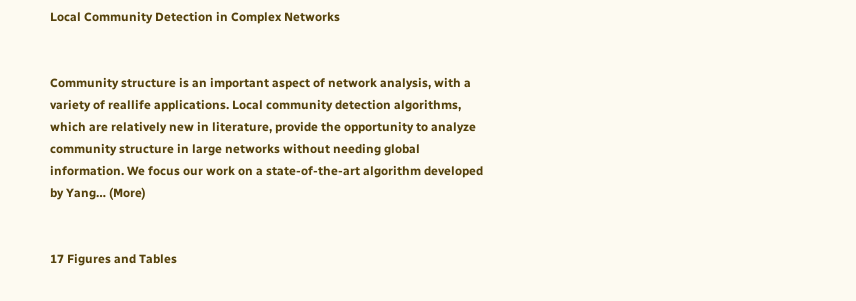Local Community Detection in Complex Networks


Community structure is an important aspect of network analysis, with a variety of reallife applications. Local community detection algorithms, which are relatively new in literature, provide the opportunity to analyze community structure in large networks without needing global information. We focus our work on a state-of-the-art algorithm developed by Yang… (More)


17 Figures and Tables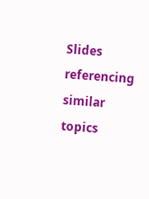Slides referencing similar topics